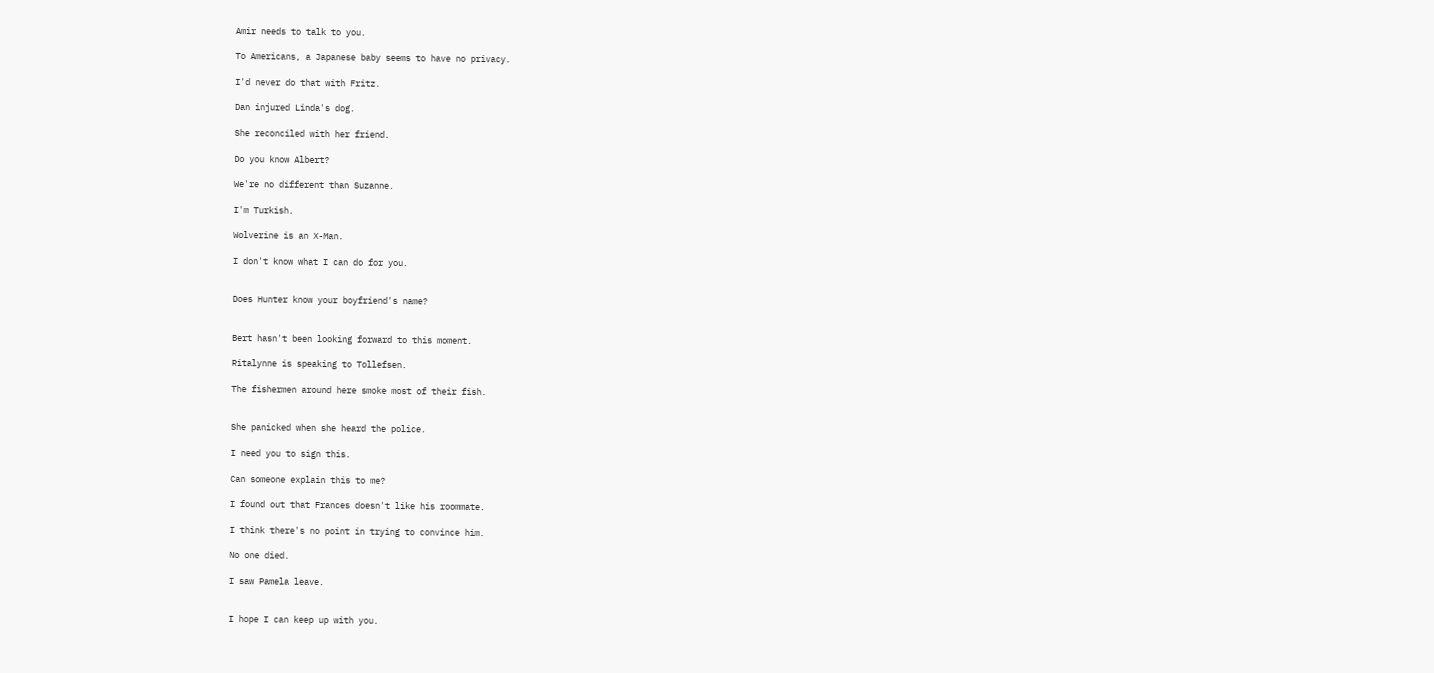Amir needs to talk to you.

To Americans, a Japanese baby seems to have no privacy.

I'd never do that with Fritz.

Dan injured Linda's dog.

She reconciled with her friend.

Do you know Albert?

We're no different than Suzanne.

I'm Turkish.

Wolverine is an X-Man.

I don't know what I can do for you.


Does Hunter know your boyfriend's name?


Bert hasn't been looking forward to this moment.

Ritalynne is speaking to Tollefsen.

The fishermen around here smoke most of their fish.


She panicked when she heard the police.

I need you to sign this.

Can someone explain this to me?

I found out that Frances doesn't like his roommate.

I think there's no point in trying to convince him.

No one died.

I saw Pamela leave.


I hope I can keep up with you.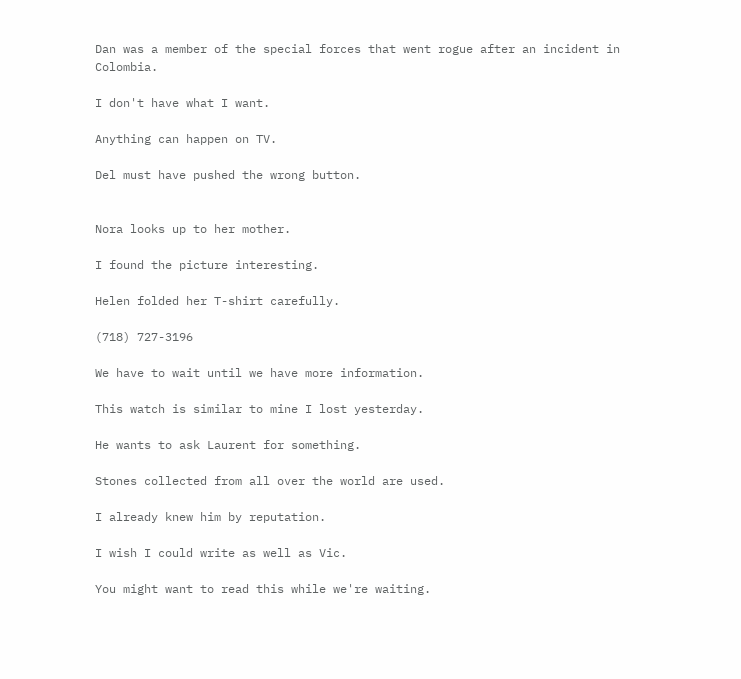Dan was a member of the special forces that went rogue after an incident in Colombia.

I don't have what I want.

Anything can happen on TV.

Del must have pushed the wrong button.


Nora looks up to her mother.

I found the picture interesting.

Helen folded her T-shirt carefully.

(718) 727-3196

We have to wait until we have more information.

This watch is similar to mine I lost yesterday.

He wants to ask Laurent for something.

Stones collected from all over the world are used.

I already knew him by reputation.

I wish I could write as well as Vic.

You might want to read this while we're waiting.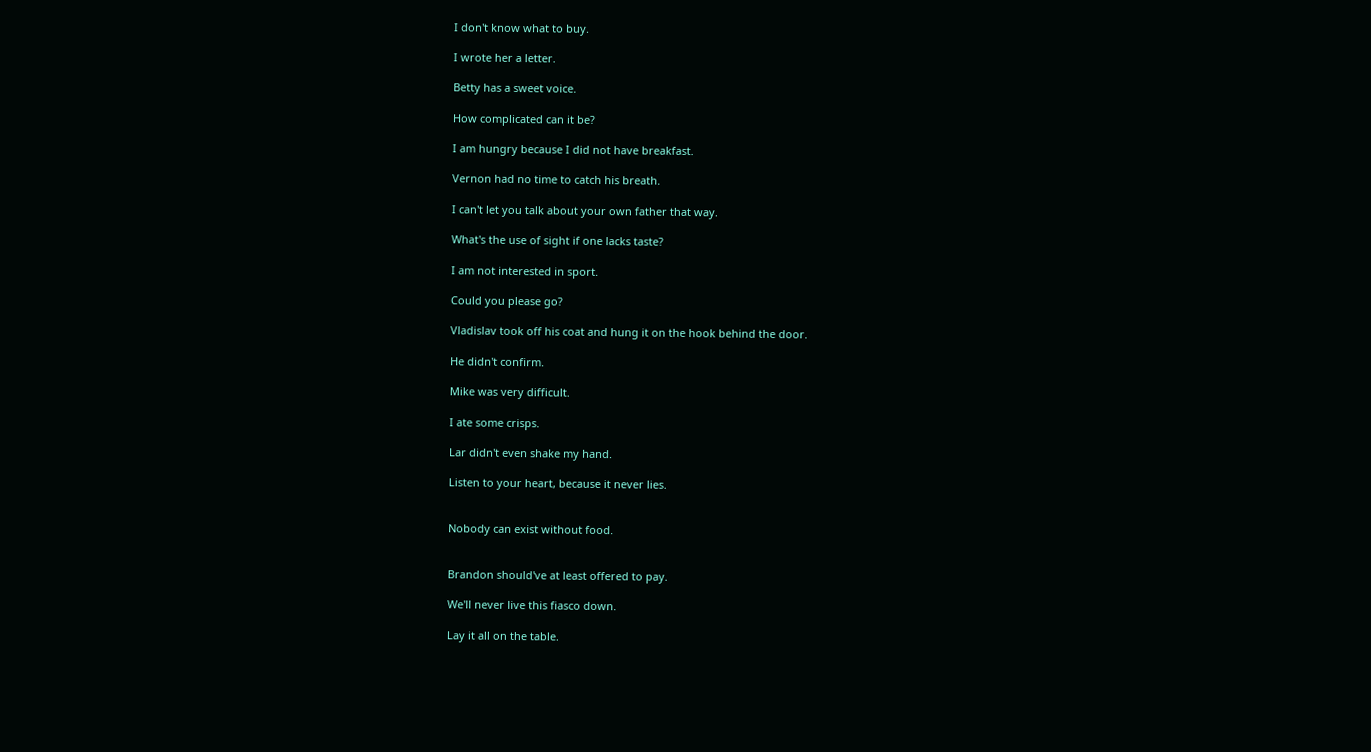I don't know what to buy.

I wrote her a letter.

Betty has a sweet voice.

How complicated can it be?

I am hungry because I did not have breakfast.

Vernon had no time to catch his breath.

I can't let you talk about your own father that way.

What's the use of sight if one lacks taste?

I am not interested in sport.

Could you please go?

Vladislav took off his coat and hung it on the hook behind the door.

He didn't confirm.

Mike was very difficult.

I ate some crisps.

Lar didn't even shake my hand.

Listen to your heart, because it never lies.


Nobody can exist without food.


Brandon should've at least offered to pay.

We'll never live this fiasco down.

Lay it all on the table.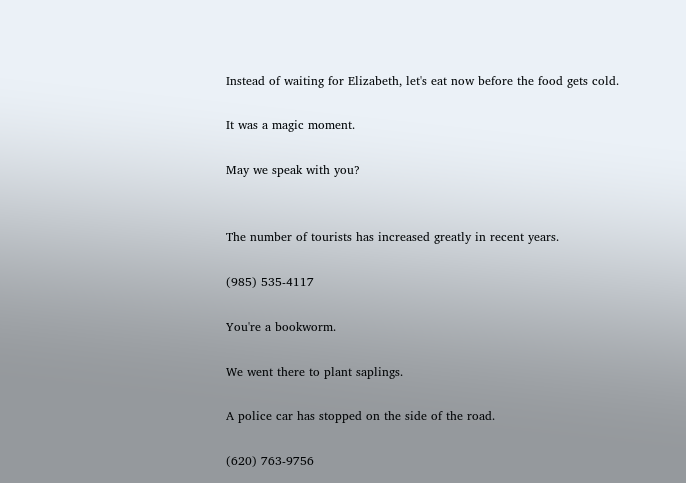Instead of waiting for Elizabeth, let's eat now before the food gets cold.

It was a magic moment.

May we speak with you?


The number of tourists has increased greatly in recent years.

(985) 535-4117

You're a bookworm.

We went there to plant saplings.

A police car has stopped on the side of the road.

(620) 763-9756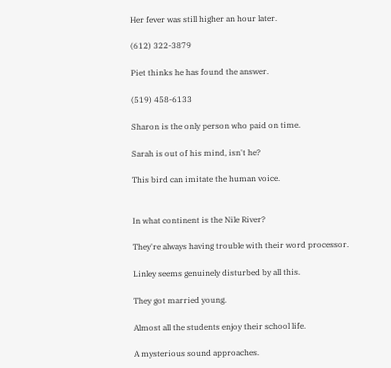Her fever was still higher an hour later.

(612) 322-3879

Piet thinks he has found the answer.

(519) 458-6133

Sharon is the only person who paid on time.

Sarah is out of his mind, isn't he?

This bird can imitate the human voice.


In what continent is the Nile River?

They're always having trouble with their word processor.

Linley seems genuinely disturbed by all this.

They got married young.

Almost all the students enjoy their school life.

A mysterious sound approaches.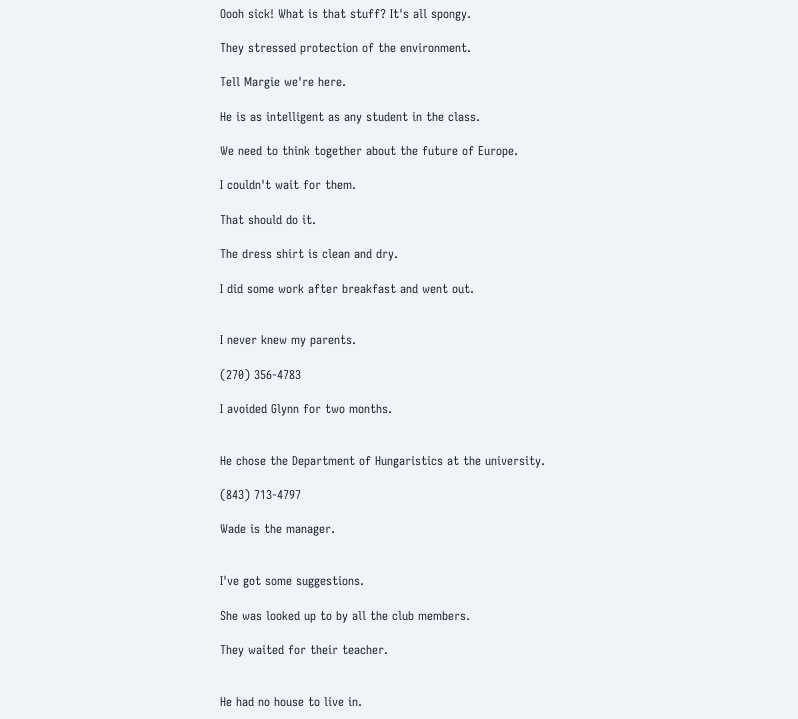Oooh sick! What is that stuff? It's all spongy.

They stressed protection of the environment.

Tell Margie we're here.

He is as intelligent as any student in the class.

We need to think together about the future of Europe.

I couldn't wait for them.

That should do it.

The dress shirt is clean and dry.

I did some work after breakfast and went out.


I never knew my parents.

(270) 356-4783

I avoided Glynn for two months.


He chose the Department of Hungaristics at the university.

(843) 713-4797

Wade is the manager.


I've got some suggestions.

She was looked up to by all the club members.

They waited for their teacher.


He had no house to live in.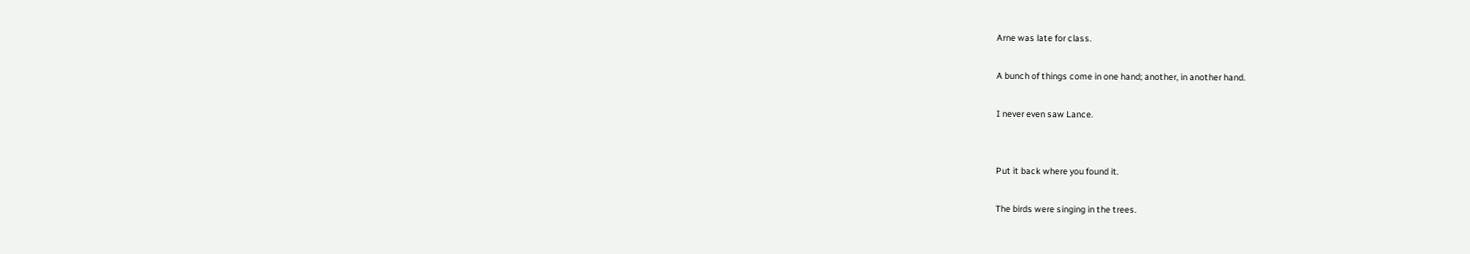Arne was late for class.

A bunch of things come in one hand; another, in another hand.

I never even saw Lance.


Put it back where you found it.

The birds were singing in the trees.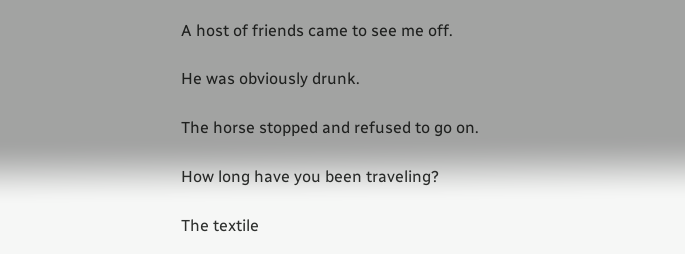A host of friends came to see me off.

He was obviously drunk.

The horse stopped and refused to go on.

How long have you been traveling?

The textile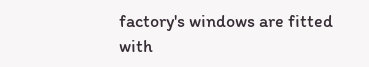factory's windows are fitted with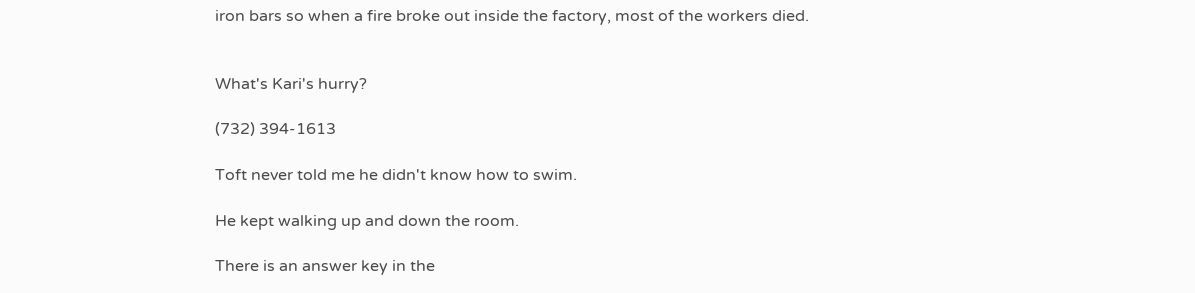iron bars so when a fire broke out inside the factory, most of the workers died.


What's Kari's hurry?

(732) 394-1613

Toft never told me he didn't know how to swim.

He kept walking up and down the room.

There is an answer key in the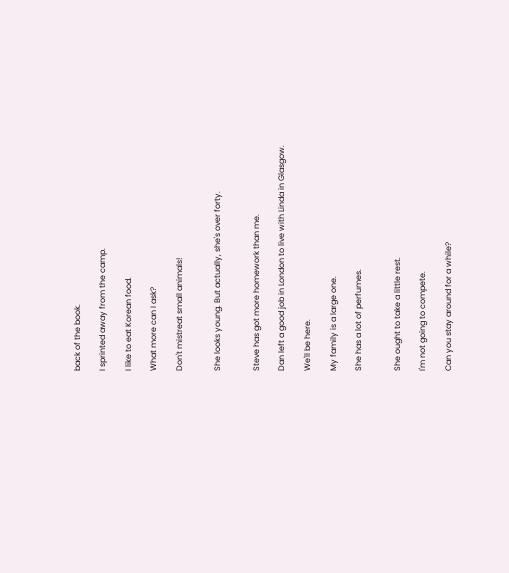back of the book.

I sprinted away from the camp.

I like to eat Korean food.

What more can I ask?

Don't mistreat small animals!


She looks young. But actually, she's over forty.


Steve has got more homework than me.

Dan left a good job in London to live with Linda in Glasgow.

We'll be here.

My family is a large one.

She has a lot of perfumes.


She ought to take a little rest.

I'm not going to compete.

Can you stay around for a while?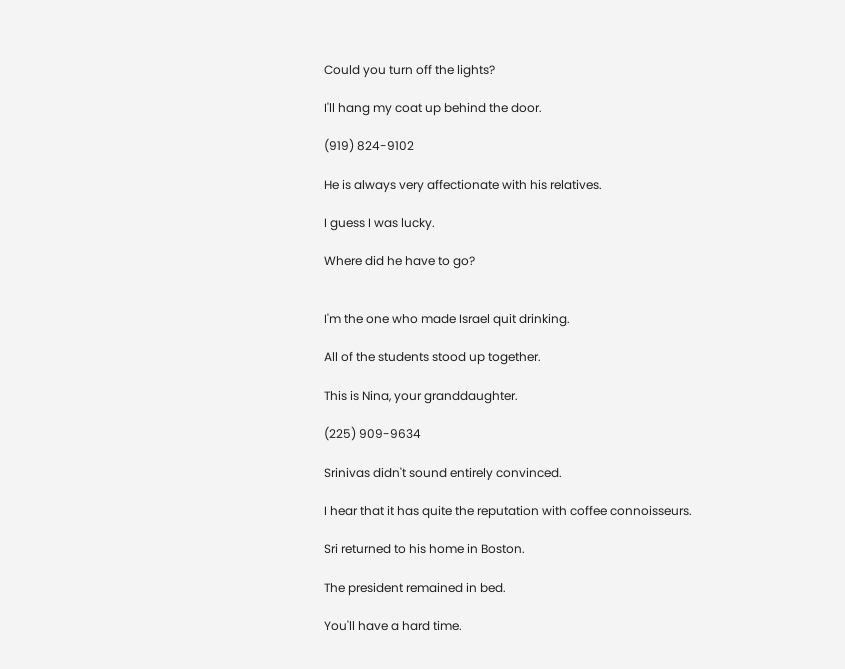Could you turn off the lights?

I'll hang my coat up behind the door.

(919) 824-9102

He is always very affectionate with his relatives.

I guess I was lucky.

Where did he have to go?


I'm the one who made Israel quit drinking.

All of the students stood up together.

This is Nina, your granddaughter.

(225) 909-9634

Srinivas didn't sound entirely convinced.

I hear that it has quite the reputation with coffee connoisseurs.

Sri returned to his home in Boston.

The president remained in bed.

You'll have a hard time.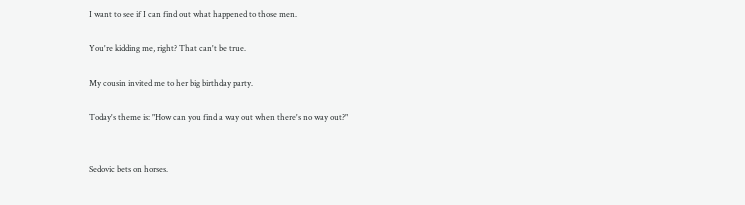I want to see if I can find out what happened to those men.

You're kidding me, right? That can't be true.

My cousin invited me to her big birthday party.

Today's theme is: "How can you find a way out when there's no way out?"


Sedovic bets on horses.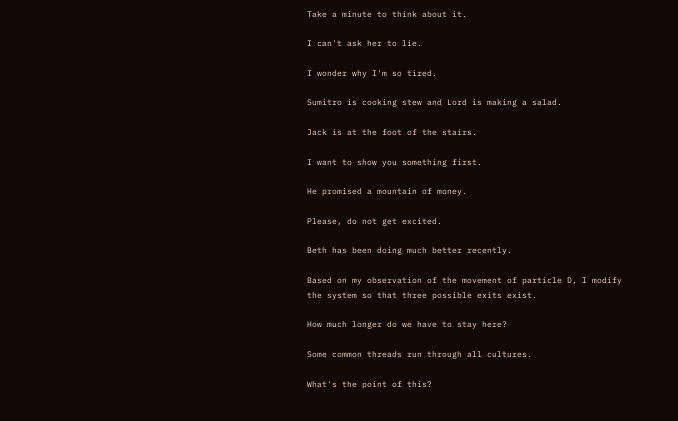Take a minute to think about it.

I can't ask her to lie.

I wonder why I'm so tired.

Sumitro is cooking stew and Lord is making a salad.

Jack is at the foot of the stairs.

I want to show you something first.

He promised a mountain of money.

Please, do not get excited.

Beth has been doing much better recently.

Based on my observation of the movement of particle D, I modify the system so that three possible exits exist.

How much longer do we have to stay here?

Some common threads run through all cultures.

What's the point of this?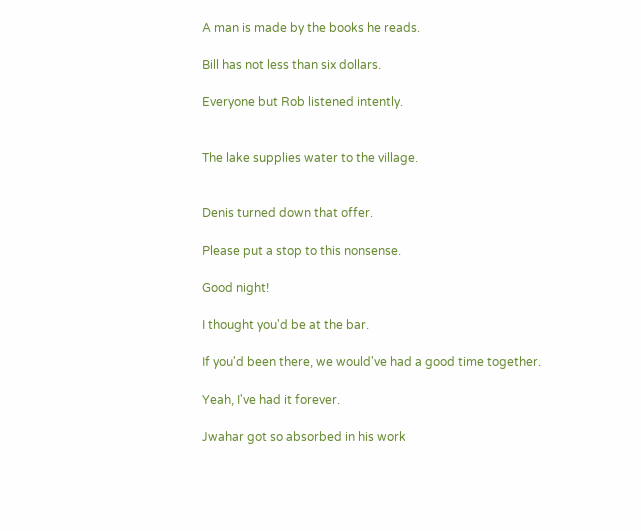A man is made by the books he reads.

Bill has not less than six dollars.

Everyone but Rob listened intently.


The lake supplies water to the village.


Denis turned down that offer.

Please put a stop to this nonsense.

Good night!

I thought you'd be at the bar.

If you'd been there, we would've had a good time together.

Yeah, I've had it forever.

Jwahar got so absorbed in his work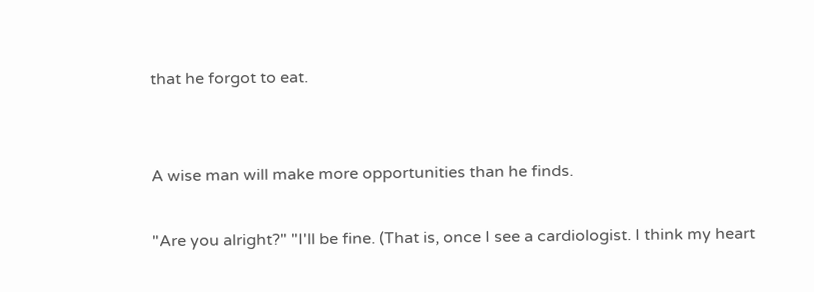that he forgot to eat.


A wise man will make more opportunities than he finds.

"Are you alright?" "I'll be fine. (That is, once I see a cardiologist. I think my heart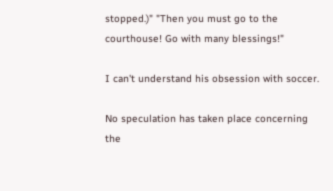stopped.)" "Then you must go to the courthouse! Go with many blessings!"

I can't understand his obsession with soccer.

No speculation has taken place concerning the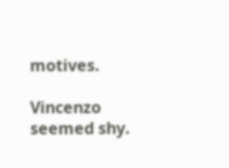motives.

Vincenzo seemed shy.